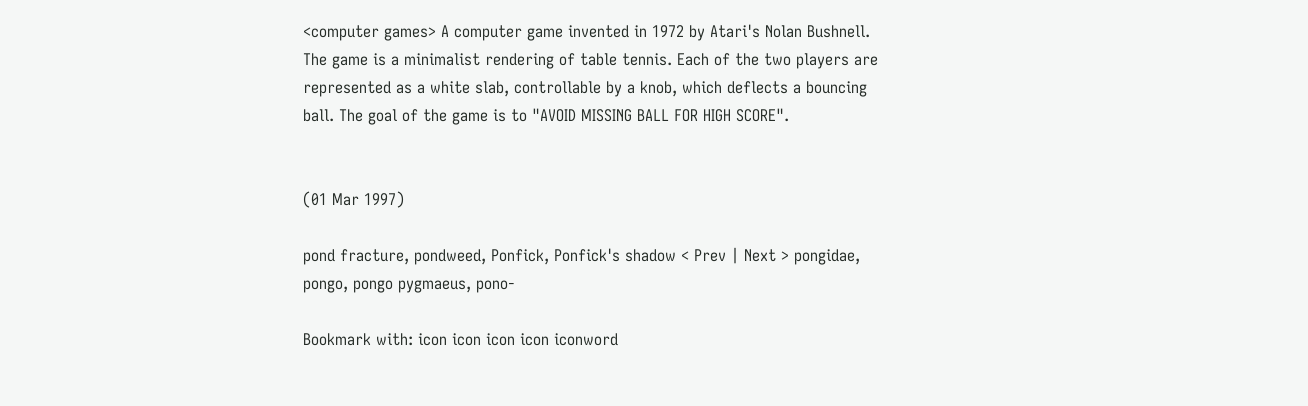<computer games> A computer game invented in 1972 by Atari's Nolan Bushnell. The game is a minimalist rendering of table tennis. Each of the two players are represented as a white slab, controllable by a knob, which deflects a bouncing ball. The goal of the game is to "AVOID MISSING BALL FOR HIGH SCORE".


(01 Mar 1997)

pond fracture, pondweed, Ponfick, Ponfick's shadow < Prev | Next > pongidae, pongo, pongo pygmaeus, pono-

Bookmark with: icon icon icon icon iconword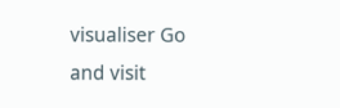visualiser Go and visit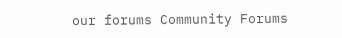our forums Community Forums